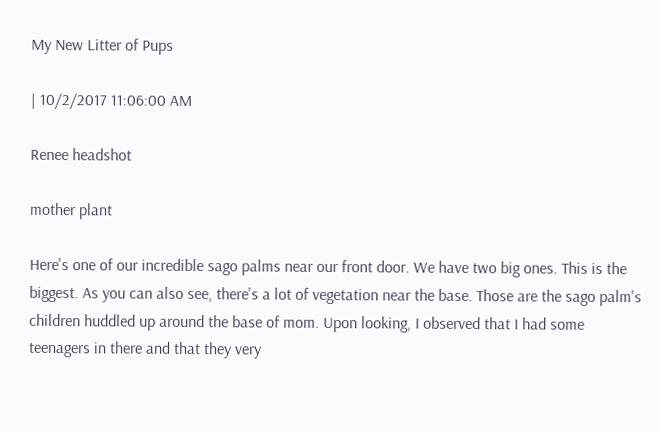My New Litter of Pups

| 10/2/2017 11:06:00 AM

Renee headshot

mother plant

Here's one of our incredible sago palms near our front door. We have two big ones. This is the biggest. As you can also see, there's a lot of vegetation near the base. Those are the sago palm's children huddled up around the base of mom. Upon looking, I observed that I had some teenagers in there and that they very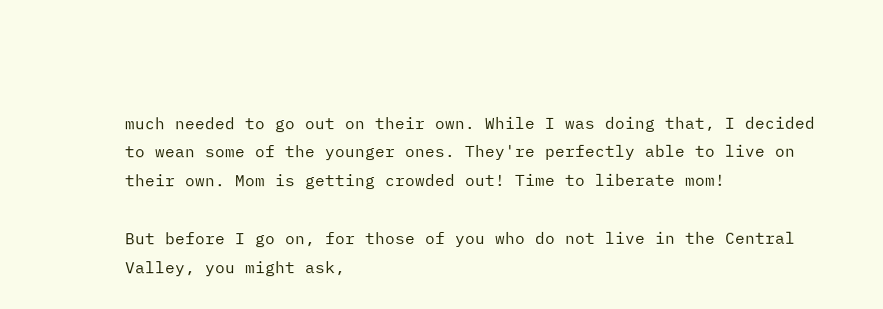much needed to go out on their own. While I was doing that, I decided to wean some of the younger ones. They're perfectly able to live on their own. Mom is getting crowded out! Time to liberate mom!

But before I go on, for those of you who do not live in the Central Valley, you might ask,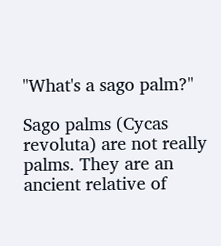"What's a sago palm?"

Sago palms (Cycas revoluta) are not really palms. They are an ancient relative of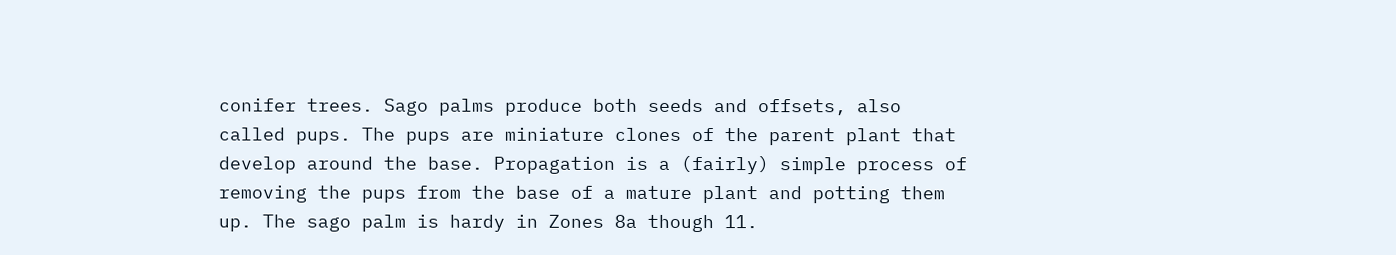conifer trees. Sago palms produce both seeds and offsets, also called pups. The pups are miniature clones of the parent plant that develop around the base. Propagation is a (fairly) simple process of removing the pups from the base of a mature plant and potting them up. The sago palm is hardy in Zones 8a though 11.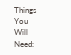Things You Will Need: